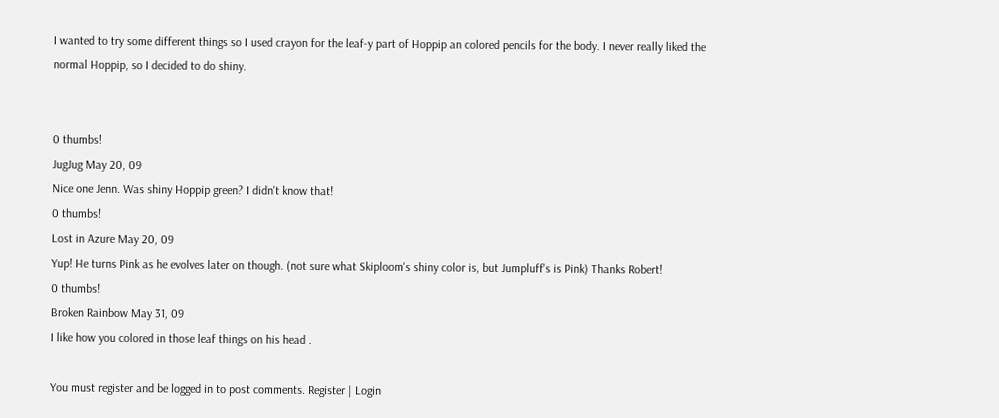I wanted to try some different things so I used crayon for the leaf-y part of Hoppip an colored pencils for the body. I never really liked the normal Hoppip, so I decided to do shiny.


0 thumbs!
JugJug May 20, 09
Nice one Jenn. Was shiny Hoppip green? I didn't know that!
0 thumbs!
Lost in Azure May 20, 09
Yup! He turns Pink as he evolves later on though. (not sure what Skiploom's shiny color is, but Jumpluff's is Pink) Thanks Robert!
0 thumbs!
Broken Rainbow May 31, 09
I like how you colored in those leaf things on his head .

You must register and be logged in to post comments. Register | Login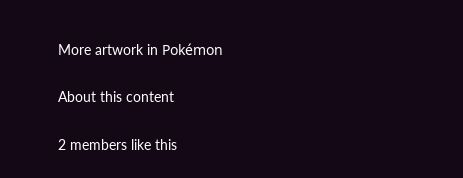More artwork in Pokémon

About this content

2 members like this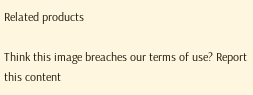Related products

Think this image breaches our terms of use? Report this content